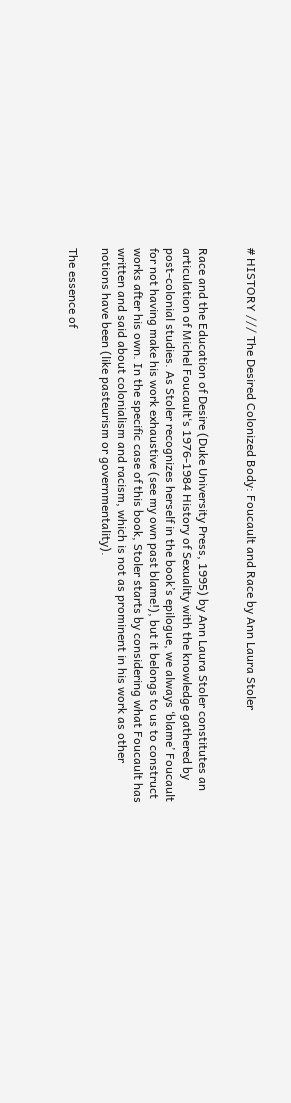# HISTORY /// The Desired Colonized Body: Foucault and Race by Ann Laura Stoler


Race and the Education of Desire (Duke University Press, 1995) by Ann Laura Stoler constitutes an articulation of Michel Foucault‘s 1976-1984 History of Sexuality with the knowledge gathered by post-colonial studies. As Stoler recognizes herself in the book’s epilogue, we always ‘blame’ Foucault for not having make his work exhaustive (see my own past blame!), but it belongs to us to construct works after his own. In the specific case of this book, Stoler starts by considering what Foucault has written and said about colonialism and racism, which is not as prominent in his work as other notions have been (like pasteurism or governmentality).

The essence of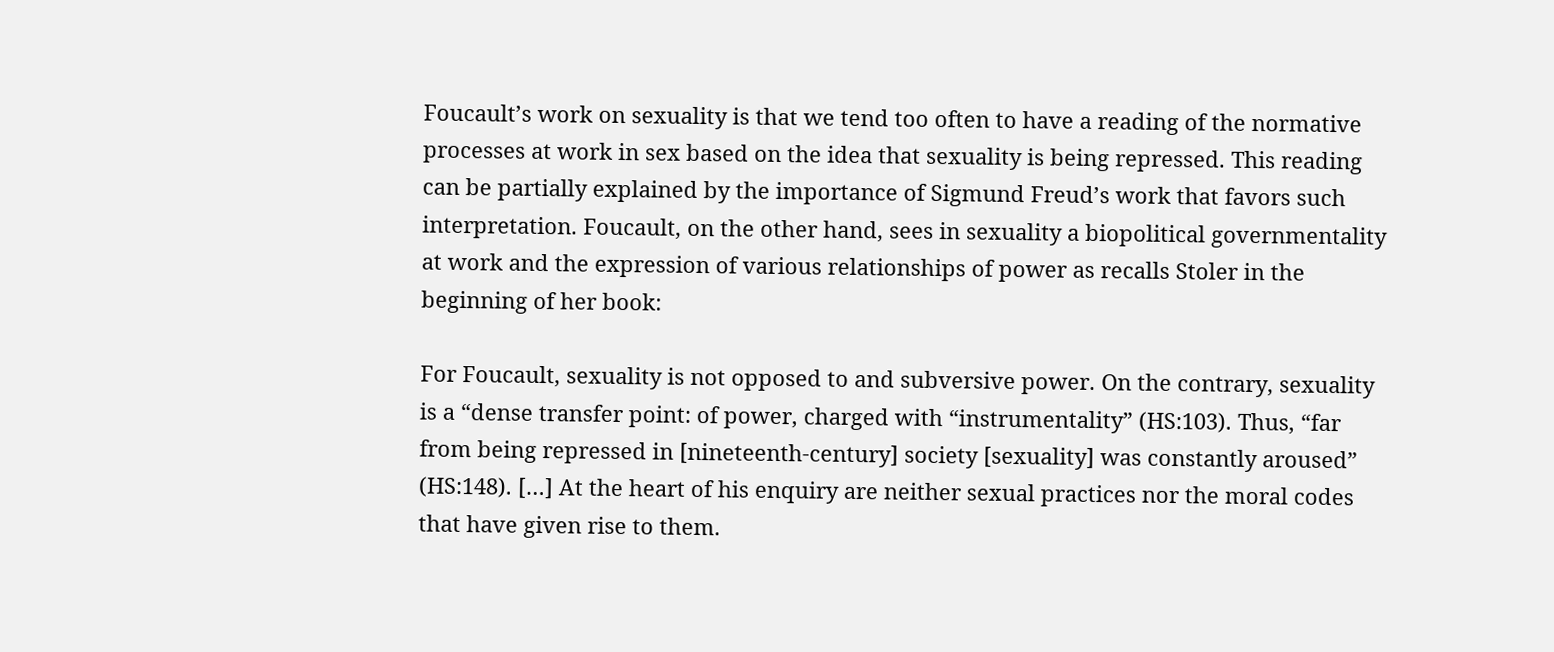Foucault’s work on sexuality is that we tend too often to have a reading of the normative processes at work in sex based on the idea that sexuality is being repressed. This reading can be partially explained by the importance of Sigmund Freud’s work that favors such interpretation. Foucault, on the other hand, sees in sexuality a biopolitical governmentality at work and the expression of various relationships of power as recalls Stoler in the beginning of her book:

For Foucault, sexuality is not opposed to and subversive power. On the contrary, sexuality is a “dense transfer point: of power, charged with “instrumentality” (HS:103). Thus, “far from being repressed in [nineteenth-century] society [sexuality] was constantly aroused” (HS:148). […] At the heart of his enquiry are neither sexual practices nor the moral codes that have given rise to them.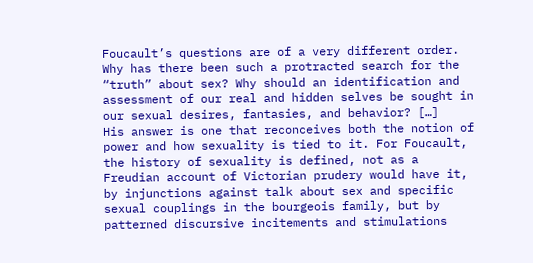Foucault’s questions are of a very different order. Why has there been such a protracted search for the “truth” about sex? Why should an identification and assessment of our real and hidden selves be sought in our sexual desires, fantasies, and behavior? […]
His answer is one that reconceives both the notion of power and how sexuality is tied to it. For Foucault, the history of sexuality is defined, not as a Freudian account of Victorian prudery would have it, by injunctions against talk about sex and specific sexual couplings in the bourgeois family, but by patterned discursive incitements and stimulations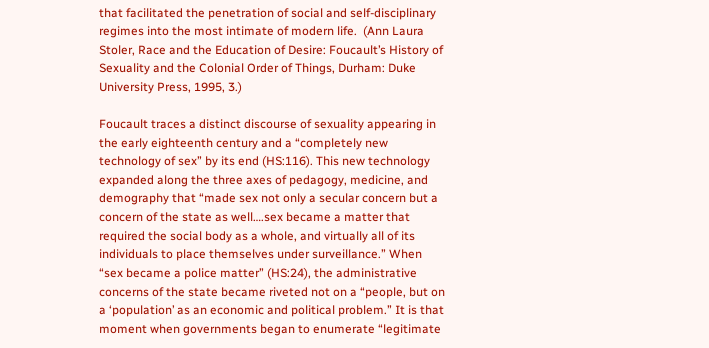that facilitated the penetration of social and self-disciplinary regimes into the most intimate of modern life.  (Ann Laura Stoler, Race and the Education of Desire: Foucault’s History of Sexuality and the Colonial Order of Things, Durham: Duke University Press, 1995, 3.)

Foucault traces a distinct discourse of sexuality appearing in the early eighteenth century and a “completely new technology of sex” by its end (HS:116). This new technology expanded along the three axes of pedagogy, medicine, and demography that “made sex not only a secular concern but a concern of the state as well….sex became a matter that required the social body as a whole, and virtually all of its individuals to place themselves under surveillance.” When “sex became a police matter” (HS:24), the administrative concerns of the state became riveted not on a “people, but on a ‘population’ as an economic and political problem.” It is that moment when governments began to enumerate “legitimate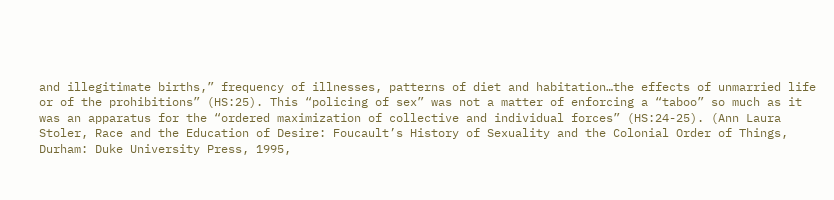and illegitimate births,” frequency of illnesses, patterns of diet and habitation…the effects of unmarried life or of the prohibitions” (HS:25). This “policing of sex” was not a matter of enforcing a “taboo” so much as it was an apparatus for the “ordered maximization of collective and individual forces” (HS:24-25). (Ann Laura Stoler, Race and the Education of Desire: Foucault’s History of Sexuality and the Colonial Order of Things, Durham: Duke University Press, 1995,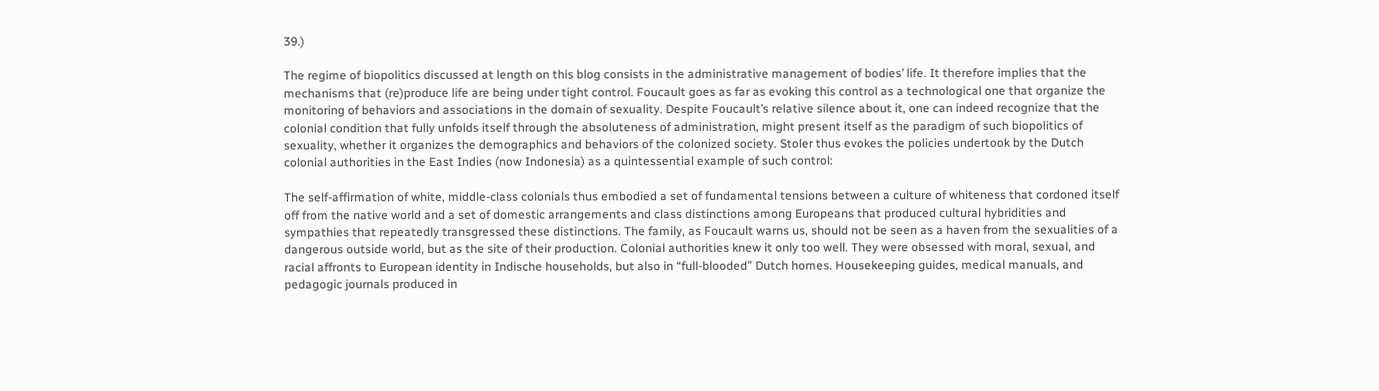39.)

The regime of biopolitics discussed at length on this blog consists in the administrative management of bodies’ life. It therefore implies that the mechanisms that (re)produce life are being under tight control. Foucault goes as far as evoking this control as a technological one that organize the monitoring of behaviors and associations in the domain of sexuality. Despite Foucault’s relative silence about it, one can indeed recognize that the colonial condition that fully unfolds itself through the absoluteness of administration, might present itself as the paradigm of such biopolitics of sexuality, whether it organizes the demographics and behaviors of the colonized society. Stoler thus evokes the policies undertook by the Dutch colonial authorities in the East Indies (now Indonesia) as a quintessential example of such control:

The self-affirmation of white, middle-class colonials thus embodied a set of fundamental tensions between a culture of whiteness that cordoned itself off from the native world and a set of domestic arrangements and class distinctions among Europeans that produced cultural hybridities and sympathies that repeatedly transgressed these distinctions. The family, as Foucault warns us, should not be seen as a haven from the sexualities of a dangerous outside world, but as the site of their production. Colonial authorities knew it only too well. They were obsessed with moral, sexual, and racial affronts to European identity in Indische households, but also in “full-blooded” Dutch homes. Housekeeping guides, medical manuals, and pedagogic journals produced in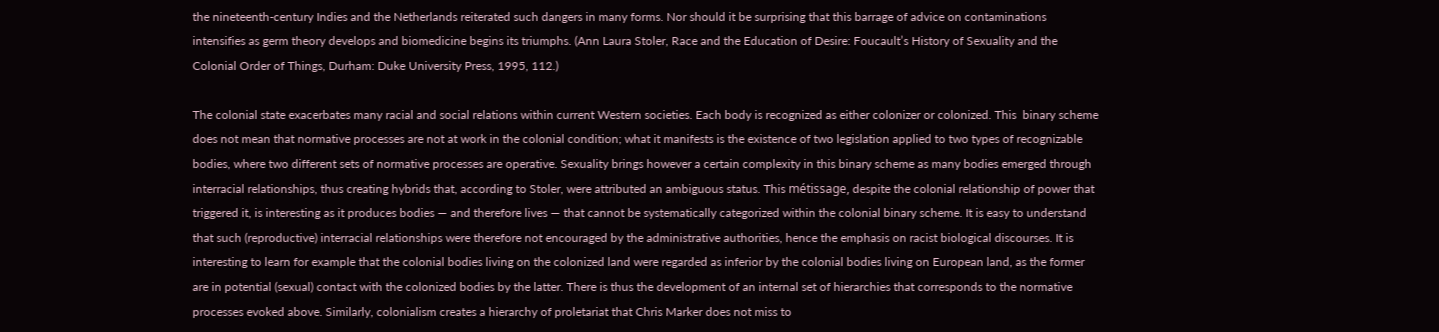the nineteenth-century Indies and the Netherlands reiterated such dangers in many forms. Nor should it be surprising that this barrage of advice on contaminations intensifies as germ theory develops and biomedicine begins its triumphs. (Ann Laura Stoler, Race and the Education of Desire: Foucault’s History of Sexuality and the Colonial Order of Things, Durham: Duke University Press, 1995, 112.)

The colonial state exacerbates many racial and social relations within current Western societies. Each body is recognized as either colonizer or colonized. This  binary scheme does not mean that normative processes are not at work in the colonial condition; what it manifests is the existence of two legislation applied to two types of recognizable bodies, where two different sets of normative processes are operative. Sexuality brings however a certain complexity in this binary scheme as many bodies emerged through interracial relationships, thus creating hybrids that, according to Stoler, were attributed an ambiguous status. This métissage, despite the colonial relationship of power that triggered it, is interesting as it produces bodies — and therefore lives — that cannot be systematically categorized within the colonial binary scheme. It is easy to understand that such (reproductive) interracial relationships were therefore not encouraged by the administrative authorities, hence the emphasis on racist biological discourses. It is interesting to learn for example that the colonial bodies living on the colonized land were regarded as inferior by the colonial bodies living on European land, as the former are in potential (sexual) contact with the colonized bodies by the latter. There is thus the development of an internal set of hierarchies that corresponds to the normative processes evoked above. Similarly, colonialism creates a hierarchy of proletariat that Chris Marker does not miss to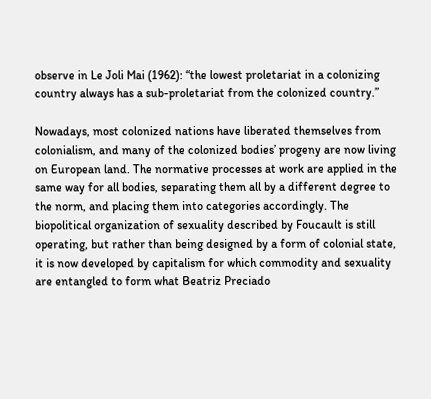observe in Le Joli Mai (1962): “the lowest proletariat in a colonizing country always has a sub-proletariat from the colonized country.”

Nowadays, most colonized nations have liberated themselves from colonialism, and many of the colonized bodies’ progeny are now living on European land. The normative processes at work are applied in the same way for all bodies, separating them all by a different degree to the norm, and placing them into categories accordingly. The biopolitical organization of sexuality described by Foucault is still operating, but rather than being designed by a form of colonial state, it is now developed by capitalism for which commodity and sexuality are entangled to form what Beatriz Preciado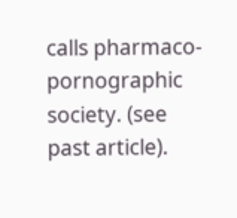calls pharmaco-pornographic society. (see past article).